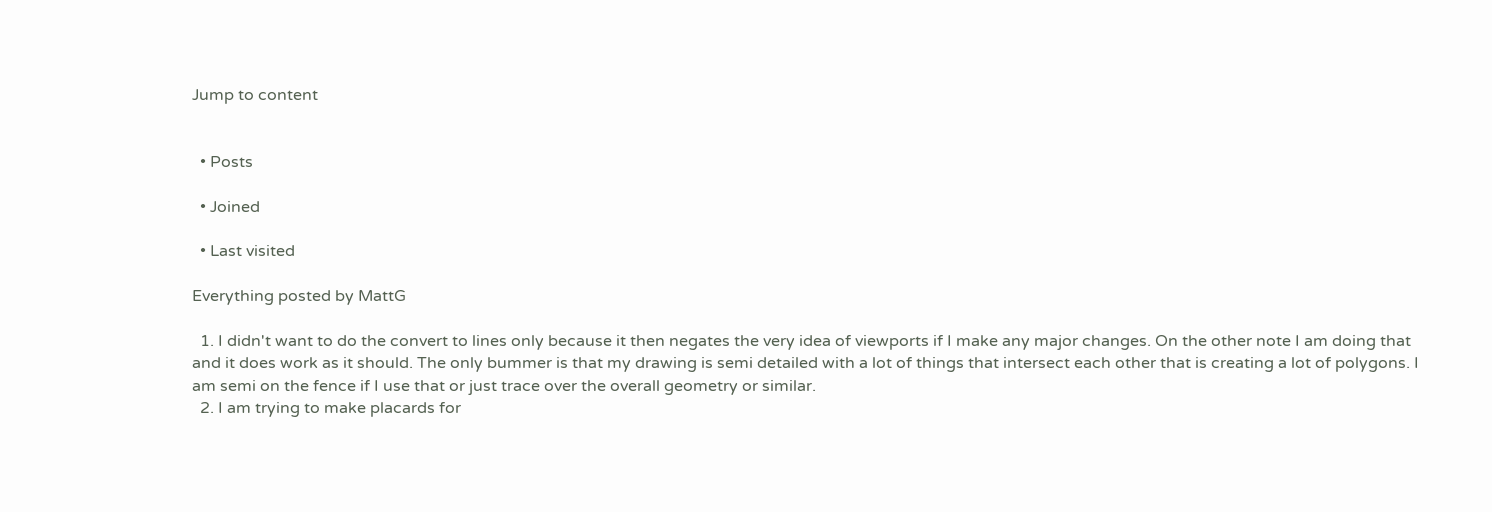Jump to content


  • Posts

  • Joined

  • Last visited

Everything posted by MattG

  1. I didn't want to do the convert to lines only because it then negates the very idea of viewports if I make any major changes. On the other note I am doing that and it does work as it should. The only bummer is that my drawing is semi detailed with a lot of things that intersect each other that is creating a lot of polygons. I am semi on the fence if I use that or just trace over the overall geometry or similar.
  2. I am trying to make placards for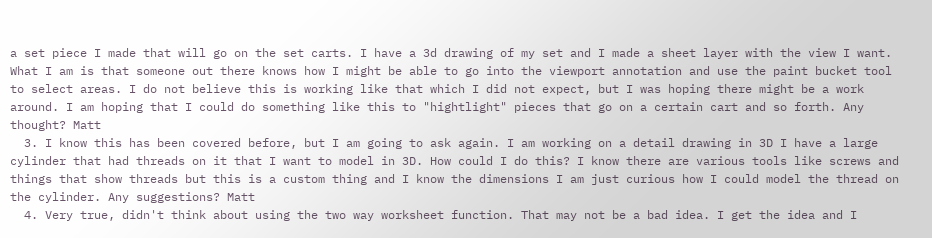a set piece I made that will go on the set carts. I have a 3d drawing of my set and I made a sheet layer with the view I want. What I am is that someone out there knows how I might be able to go into the viewport annotation and use the paint bucket tool to select areas. I do not believe this is working like that which I did not expect, but I was hoping there might be a work around. I am hoping that I could do something like this to "hightlight" pieces that go on a certain cart and so forth. Any thought? Matt
  3. I know this has been covered before, but I am going to ask again. I am working on a detail drawing in 3D I have a large cylinder that had threads on it that I want to model in 3D. How could I do this? I know there are various tools like screws and things that show threads but this is a custom thing and I know the dimensions I am just curious how I could model the thread on the cylinder. Any suggestions? Matt
  4. Very true, didn't think about using the two way worksheet function. That may not be a bad idea. I get the idea and I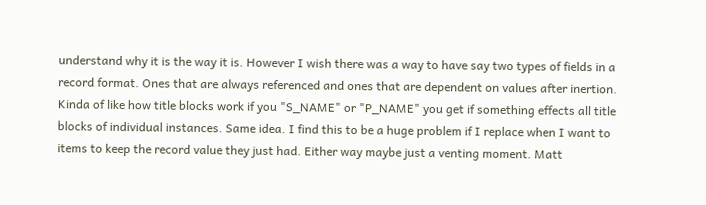understand why it is the way it is. However I wish there was a way to have say two types of fields in a record format. Ones that are always referenced and ones that are dependent on values after inertion. Kinda of like how title blocks work if you "S_NAME" or "P_NAME" you get if something effects all title blocks of individual instances. Same idea. I find this to be a huge problem if I replace when I want to items to keep the record value they just had. Either way maybe just a venting moment. Matt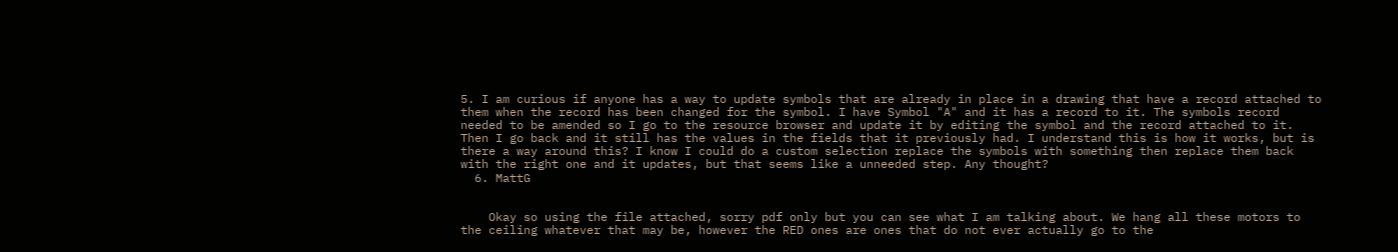5. I am curious if anyone has a way to update symbols that are already in place in a drawing that have a record attached to them when the record has been changed for the symbol. I have Symbol "A" and it has a record to it. The symbols record needed to be amended so I go to the resource browser and update it by editing the symbol and the record attached to it. Then I go back and it still has the values in the fields that it previously had. I understand this is how it works, but is there a way around this? I know I could do a custom selection replace the symbols with something then replace them back with the right one and it updates, but that seems like a unneeded step. Any thought?
  6. MattG


    Okay so using the file attached, sorry pdf only but you can see what I am talking about. We hang all these motors to the ceiling whatever that may be, however the RED ones are ones that do not ever actually go to the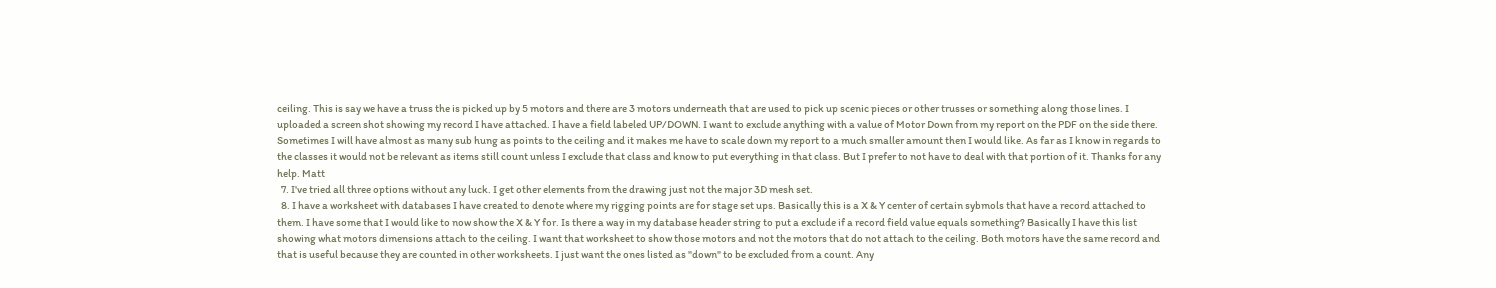ceiling. This is say we have a truss the is picked up by 5 motors and there are 3 motors underneath that are used to pick up scenic pieces or other trusses or something along those lines. I uploaded a screen shot showing my record I have attached. I have a field labeled UP/DOWN. I want to exclude anything with a value of Motor Down from my report on the PDF on the side there. Sometimes I will have almost as many sub hung as points to the ceiling and it makes me have to scale down my report to a much smaller amount then I would like. As far as I know in regards to the classes it would not be relevant as items still count unless I exclude that class and know to put everything in that class. But I prefer to not have to deal with that portion of it. Thanks for any help. Matt
  7. I've tried all three options without any luck. I get other elements from the drawing just not the major 3D mesh set.
  8. I have a worksheet with databases I have created to denote where my rigging points are for stage set ups. Basically this is a X & Y center of certain sybmols that have a record attached to them. I have some that I would like to now show the X & Y for. Is there a way in my database header string to put a exclude if a record field value equals something? Basically I have this list showing what motors dimensions attach to the ceiling. I want that worksheet to show those motors and not the motors that do not attach to the ceiling. Both motors have the same record and that is useful because they are counted in other worksheets. I just want the ones listed as "down" to be excluded from a count. Any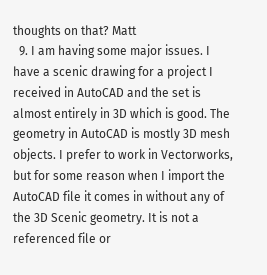thoughts on that? Matt
  9. I am having some major issues. I have a scenic drawing for a project I received in AutoCAD and the set is almost entirely in 3D which is good. The geometry in AutoCAD is mostly 3D mesh objects. I prefer to work in Vectorworks, but for some reason when I import the AutoCAD file it comes in without any of the 3D Scenic geometry. It is not a referenced file or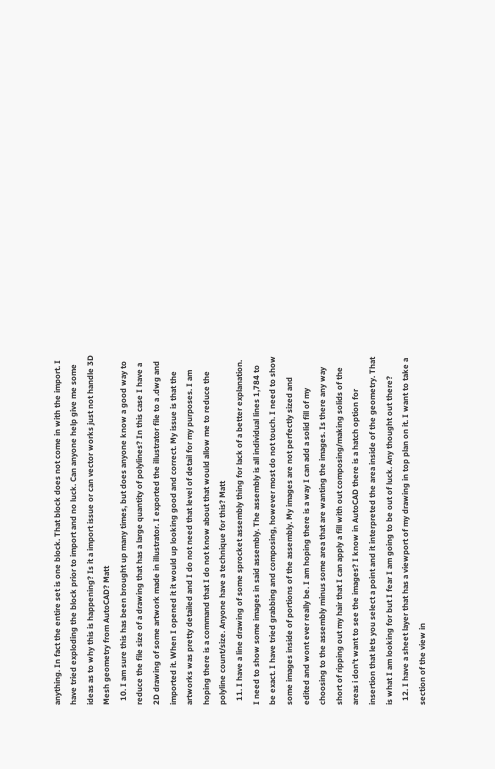anything. In fact the entire set is one block. That block does not come in with the import. I have tried exploding the block prior to import and no luck. Can anyone help give me some ideas as to why this is happening? Is it a import issue or can vector works just not handle 3D Mesh geometry from AutoCAD? Matt
  10. I am sure this has been brought up many times, but does anyone know a good way to reduce the file size of a drawing that has a large quantity of polylines? In this case I have a 2D drawing of some artwork made in illustrator. I exported the illustrator file to a .dwg and imported it. When I opened it it would up looking good and correct. My issue is that the artworks was pretty detailed and I do not need that level of detail for my purposes. I am hoping there is a command that I do not know about that would allow me to reduce the polyline count/size. Anyone have a technique for this? Matt
  11. I have a line drawing of some sprocket assembly thing for lack of a better explanation. I need to show some images in said assembly. The assembly is all individual lines 1,784 to be exact. I have tried grabbing and composing, however most do not touch. I need to show some images inside of portions of the assembly. My images are not perfectly sized and edited and wont ever really be. I am hoping there is a way I can add a solid fill of my choosing to the assembly minus some area that are wanting the images. Is there any way short of ripping out my hair that I can apply a fill with out composing/making solids of the areas i don't want to see the images? I know in AutoCAD there is a hatch option for insertion that lets you select a point and it interpreted the area inside of the geometry. That is what I am looking for but I fear I am going to be out of luck. Any thought out there?
  12. I have a sheet layer that has a viewport of my drawing in top plan on it. I want to take a section of the view in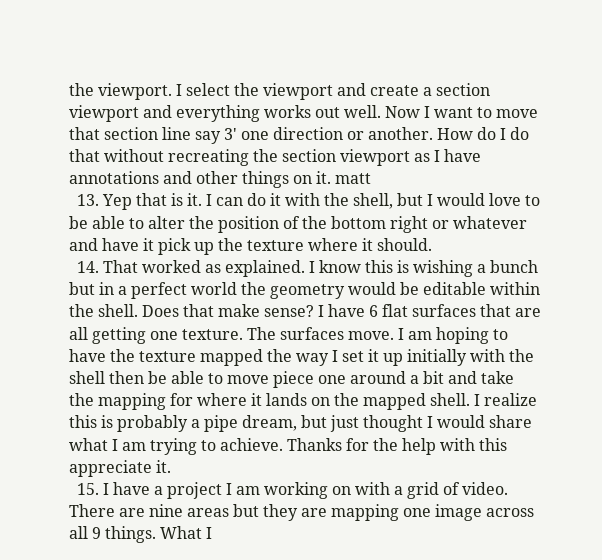the viewport. I select the viewport and create a section viewport and everything works out well. Now I want to move that section line say 3' one direction or another. How do I do that without recreating the section viewport as I have annotations and other things on it. matt
  13. Yep that is it. I can do it with the shell, but I would love to be able to alter the position of the bottom right or whatever and have it pick up the texture where it should.
  14. That worked as explained. I know this is wishing a bunch but in a perfect world the geometry would be editable within the shell. Does that make sense? I have 6 flat surfaces that are all getting one texture. The surfaces move. I am hoping to have the texture mapped the way I set it up initially with the shell then be able to move piece one around a bit and take the mapping for where it lands on the mapped shell. I realize this is probably a pipe dream, but just thought I would share what I am trying to achieve. Thanks for the help with this appreciate it.
  15. I have a project I am working on with a grid of video. There are nine areas but they are mapping one image across all 9 things. What I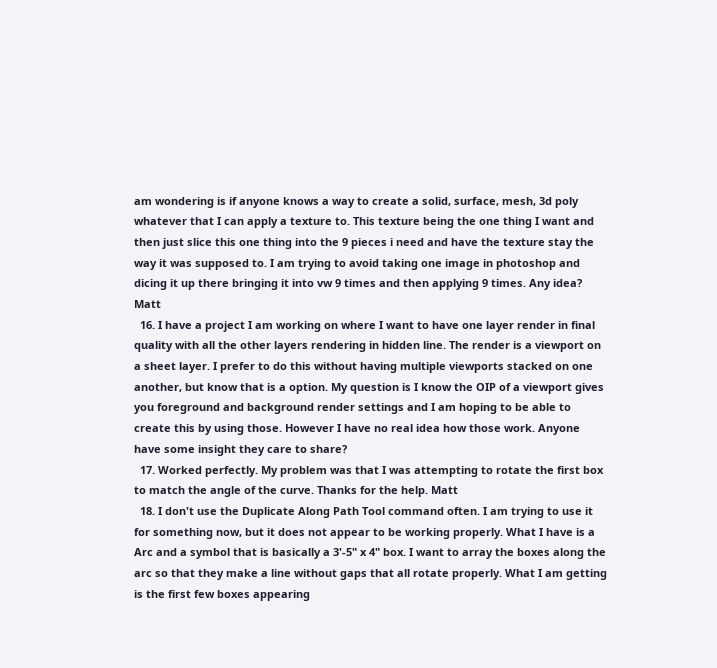am wondering is if anyone knows a way to create a solid, surface, mesh, 3d poly whatever that I can apply a texture to. This texture being the one thing I want and then just slice this one thing into the 9 pieces i need and have the texture stay the way it was supposed to. I am trying to avoid taking one image in photoshop and dicing it up there bringing it into vw 9 times and then applying 9 times. Any idea? Matt
  16. I have a project I am working on where I want to have one layer render in final quality with all the other layers rendering in hidden line. The render is a viewport on a sheet layer. I prefer to do this without having multiple viewports stacked on one another, but know that is a option. My question is I know the OIP of a viewport gives you foreground and background render settings and I am hoping to be able to create this by using those. However I have no real idea how those work. Anyone have some insight they care to share?
  17. Worked perfectly. My problem was that I was attempting to rotate the first box to match the angle of the curve. Thanks for the help. Matt
  18. I don't use the Duplicate Along Path Tool command often. I am trying to use it for something now, but it does not appear to be working properly. What I have is a Arc and a symbol that is basically a 3'-5" x 4" box. I want to array the boxes along the arc so that they make a line without gaps that all rotate properly. What I am getting is the first few boxes appearing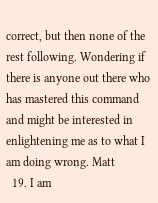correct, but then none of the rest following. Wondering if there is anyone out there who has mastered this command and might be interested in enlightening me as to what I am doing wrong. Matt
  19. I am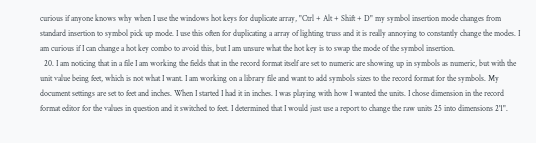curious if anyone knows why when I use the windows hot keys for duplicate array, "Ctrl + Alt + Shift + D" my symbol insertion mode changes from standard insertion to symbol pick up mode. I use this often for duplicating a array of lighting truss and it is really annoying to constantly change the modes. I am curious if I can change a hot key combo to avoid this, but I am unsure what the hot key is to swap the mode of the symbol insertion.
  20. I am noticing that in a file I am working the fields that in the record format itself are set to numeric are showing up in symbols as numeric, but with the unit value being feet, which is not what I want. I am working on a library file and want to add symbols sizes to the record format for the symbols. My document settings are set to feet and inches. When I started I had it in inches. I was playing with how I wanted the units. I chose dimension in the record format editor for the values in question and it switched to feet. I determined that I would just use a report to change the raw units 25 into dimensions 2'1".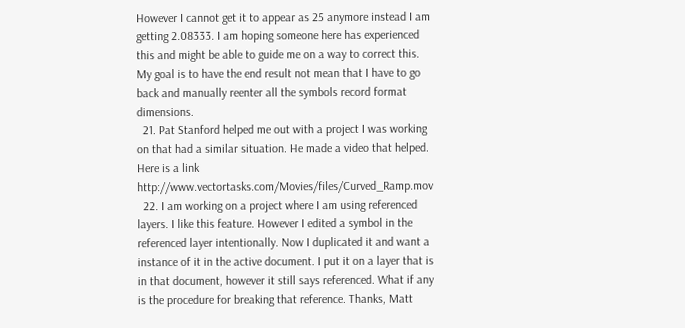However I cannot get it to appear as 25 anymore instead I am getting 2.08333. I am hoping someone here has experienced this and might be able to guide me on a way to correct this. My goal is to have the end result not mean that I have to go back and manually reenter all the symbols record format dimensions.
  21. Pat Stanford helped me out with a project I was working on that had a similar situation. He made a video that helped. Here is a link http://www.vectortasks.com/Movies/files/Curved_Ramp.mov
  22. I am working on a project where I am using referenced layers. I like this feature. However I edited a symbol in the referenced layer intentionally. Now I duplicated it and want a instance of it in the active document. I put it on a layer that is in that document, however it still says referenced. What if any is the procedure for breaking that reference. Thanks, Matt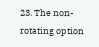23. The non-rotating option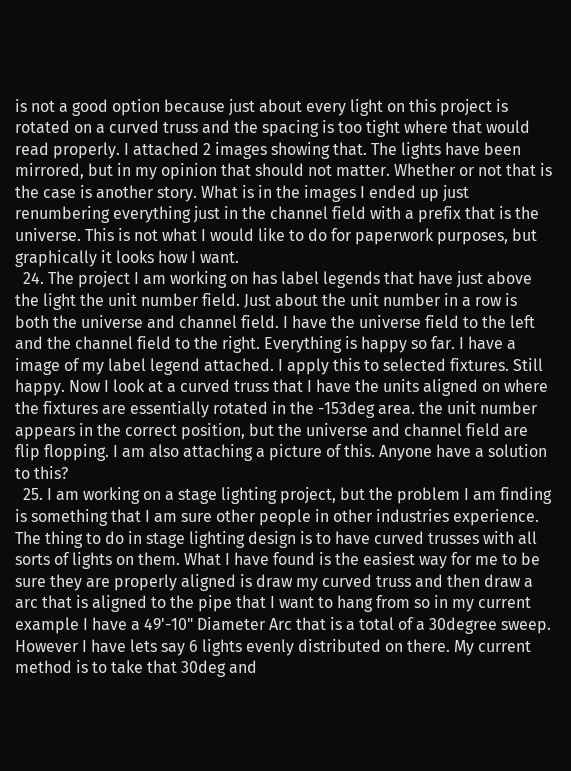is not a good option because just about every light on this project is rotated on a curved truss and the spacing is too tight where that would read properly. I attached 2 images showing that. The lights have been mirrored, but in my opinion that should not matter. Whether or not that is the case is another story. What is in the images I ended up just renumbering everything just in the channel field with a prefix that is the universe. This is not what I would like to do for paperwork purposes, but graphically it looks how I want.
  24. The project I am working on has label legends that have just above the light the unit number field. Just about the unit number in a row is both the universe and channel field. I have the universe field to the left and the channel field to the right. Everything is happy so far. I have a image of my label legend attached. I apply this to selected fixtures. Still happy. Now I look at a curved truss that I have the units aligned on where the fixtures are essentially rotated in the -153deg area. the unit number appears in the correct position, but the universe and channel field are flip flopping. I am also attaching a picture of this. Anyone have a solution to this?
  25. I am working on a stage lighting project, but the problem I am finding is something that I am sure other people in other industries experience. The thing to do in stage lighting design is to have curved trusses with all sorts of lights on them. What I have found is the easiest way for me to be sure they are properly aligned is draw my curved truss and then draw a arc that is aligned to the pipe that I want to hang from so in my current example I have a 49'-10" Diameter Arc that is a total of a 30degree sweep. However I have lets say 6 lights evenly distributed on there. My current method is to take that 30deg and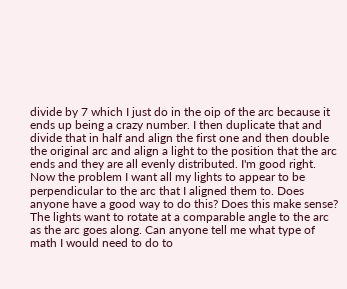divide by 7 which I just do in the oip of the arc because it ends up being a crazy number. I then duplicate that and divide that in half and align the first one and then double the original arc and align a light to the position that the arc ends and they are all evenly distributed. I'm good right. Now the problem I want all my lights to appear to be perpendicular to the arc that I aligned them to. Does anyone have a good way to do this? Does this make sense? The lights want to rotate at a comparable angle to the arc as the arc goes along. Can anyone tell me what type of math I would need to do to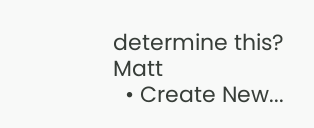determine this? Matt
  • Create New...